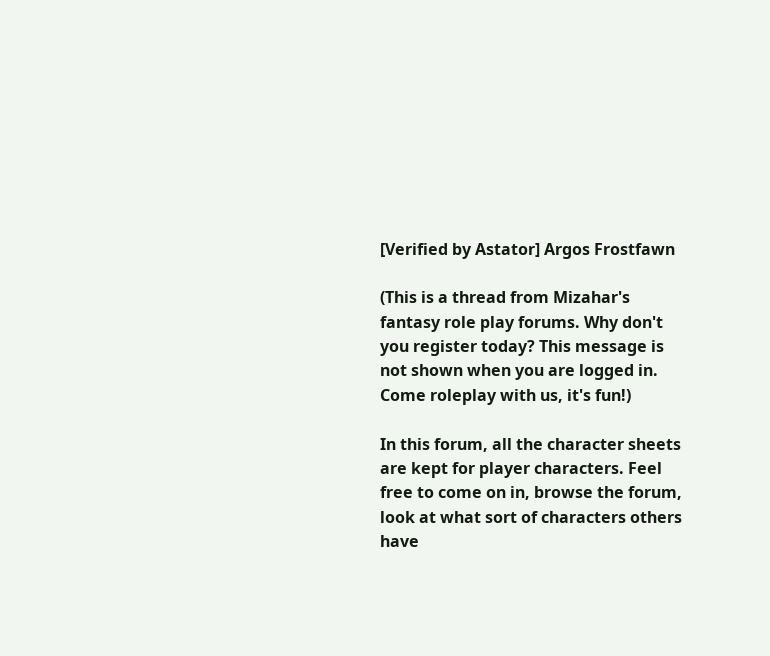[Verified by Astator] Argos Frostfawn

(This is a thread from Mizahar's fantasy role play forums. Why don't you register today? This message is not shown when you are logged in. Come roleplay with us, it's fun!)

In this forum, all the character sheets are kept for player characters. Feel free to come on in, browse the forum, look at what sort of characters others have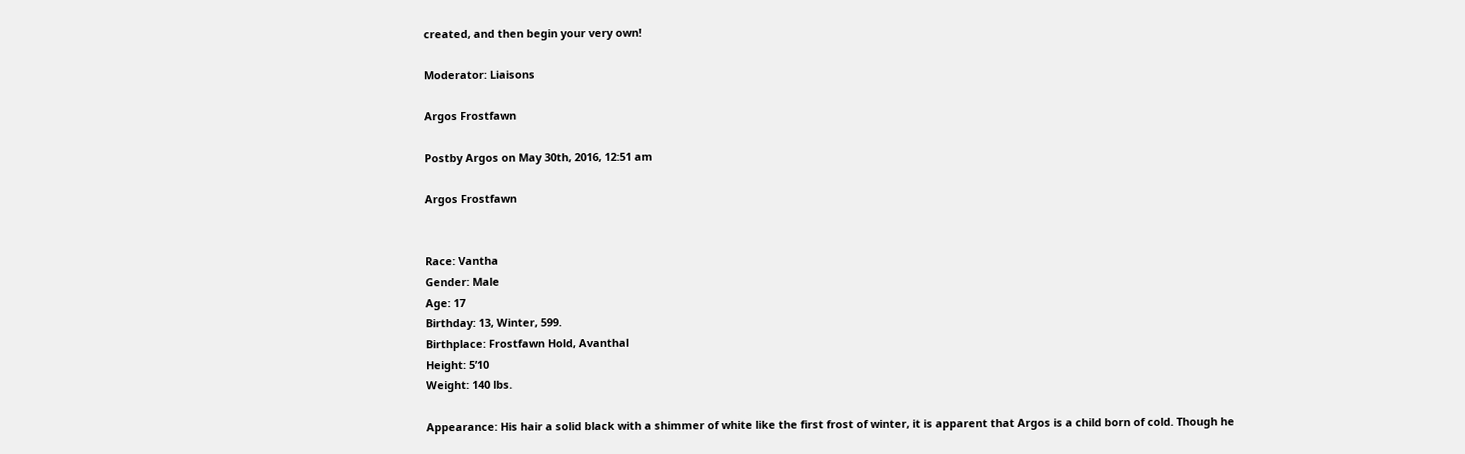created, and then begin your very own!

Moderator: Liaisons

Argos Frostfawn

Postby Argos on May 30th, 2016, 12:51 am

Argos Frostfawn


Race: Vantha
Gender: Male
Age: 17
Birthday: 13, Winter, 599.
Birthplace: Frostfawn Hold, Avanthal
Height: 5’10
Weight: 140 lbs.

Appearance: His hair a solid black with a shimmer of white like the first frost of winter, it is apparent that Argos is a child born of cold. Though he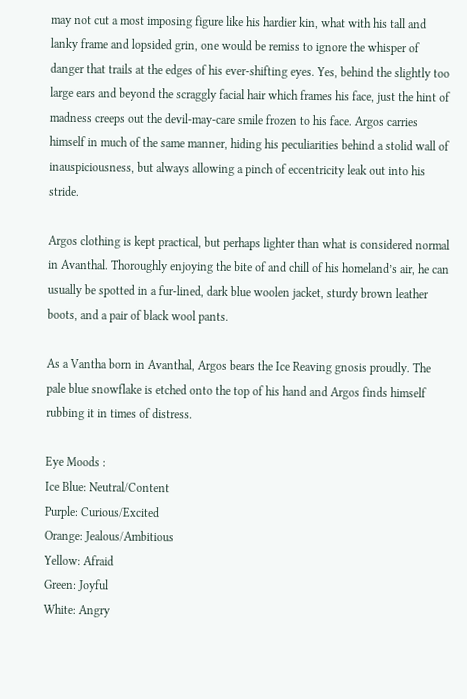may not cut a most imposing figure like his hardier kin, what with his tall and lanky frame and lopsided grin, one would be remiss to ignore the whisper of danger that trails at the edges of his ever-shifting eyes. Yes, behind the slightly too large ears and beyond the scraggly facial hair which frames his face, just the hint of madness creeps out the devil-may-care smile frozen to his face. Argos carries himself in much of the same manner, hiding his peculiarities behind a stolid wall of inauspiciousness, but always allowing a pinch of eccentricity leak out into his stride.

Argos clothing is kept practical, but perhaps lighter than what is considered normal in Avanthal. Thoroughly enjoying the bite of and chill of his homeland’s air, he can usually be spotted in a fur-lined, dark blue woolen jacket, sturdy brown leather boots, and a pair of black wool pants.

As a Vantha born in Avanthal, Argos bears the Ice Reaving gnosis proudly. The pale blue snowflake is etched onto the top of his hand and Argos finds himself rubbing it in times of distress.

Eye Moods :
Ice Blue: Neutral/Content
Purple: Curious/Excited
Orange: Jealous/Ambitious
Yellow: Afraid
Green: Joyful
White: Angry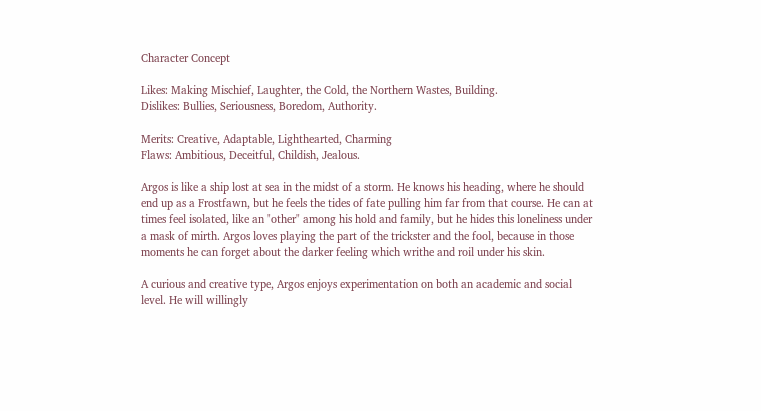Character Concept

Likes: Making Mischief, Laughter, the Cold, the Northern Wastes, Building.
Dislikes: Bullies, Seriousness, Boredom, Authority.

Merits: Creative, Adaptable, Lighthearted, Charming
Flaws: Ambitious, Deceitful, Childish, Jealous.

Argos is like a ship lost at sea in the midst of a storm. He knows his heading, where he should end up as a Frostfawn, but he feels the tides of fate pulling him far from that course. He can at times feel isolated, like an "other" among his hold and family, but he hides this loneliness under a mask of mirth. Argos loves playing the part of the trickster and the fool, because in those moments he can forget about the darker feeling which writhe and roil under his skin.

A curious and creative type, Argos enjoys experimentation on both an academic and social level. He will willingly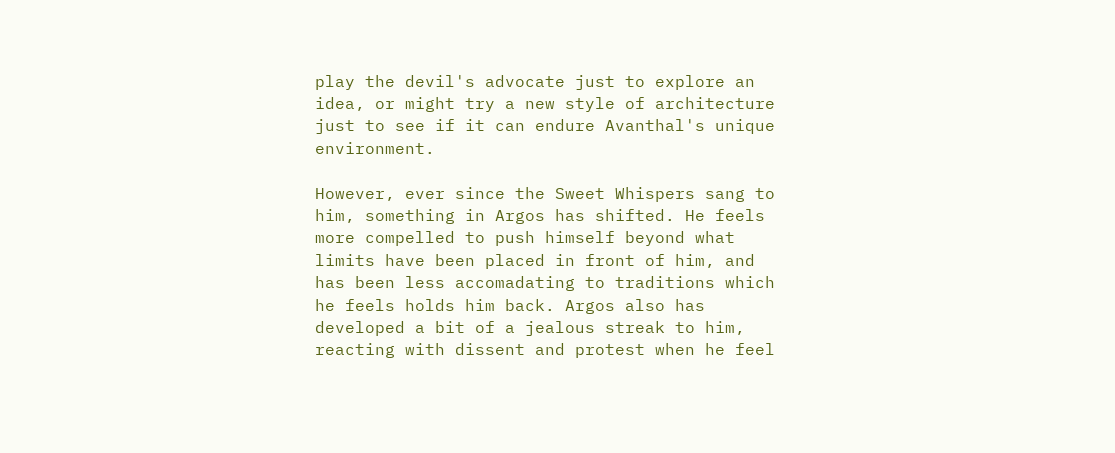play the devil's advocate just to explore an idea, or might try a new style of architecture just to see if it can endure Avanthal's unique environment.

However, ever since the Sweet Whispers sang to him, something in Argos has shifted. He feels more compelled to push himself beyond what limits have been placed in front of him, and has been less accomadating to traditions which he feels holds him back. Argos also has developed a bit of a jealous streak to him, reacting with dissent and protest when he feel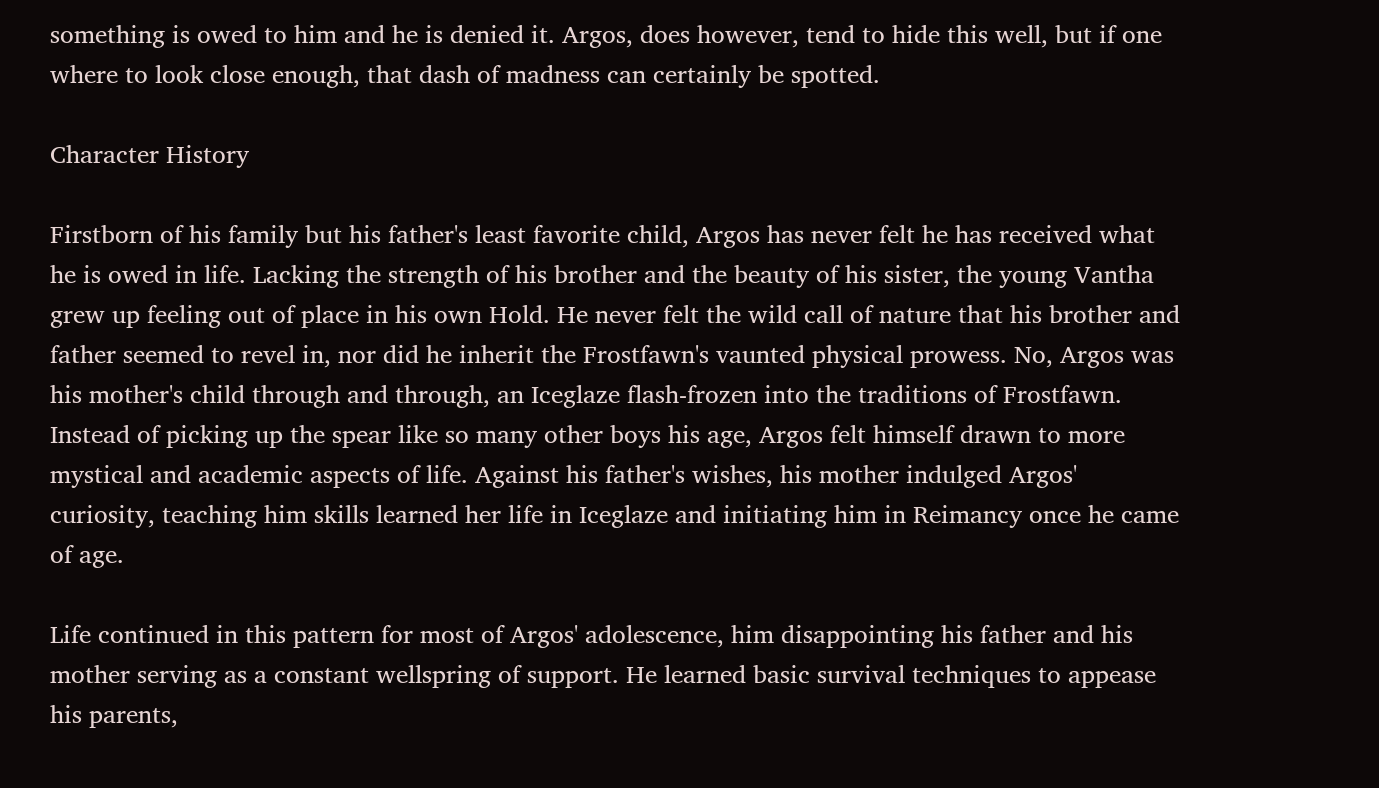something is owed to him and he is denied it. Argos, does however, tend to hide this well, but if one where to look close enough, that dash of madness can certainly be spotted.

Character History

Firstborn of his family but his father's least favorite child, Argos has never felt he has received what he is owed in life. Lacking the strength of his brother and the beauty of his sister, the young Vantha grew up feeling out of place in his own Hold. He never felt the wild call of nature that his brother and father seemed to revel in, nor did he inherit the Frostfawn's vaunted physical prowess. No, Argos was his mother's child through and through, an Iceglaze flash-frozen into the traditions of Frostfawn. Instead of picking up the spear like so many other boys his age, Argos felt himself drawn to more mystical and academic aspects of life. Against his father's wishes, his mother indulged Argos' curiosity, teaching him skills learned her life in Iceglaze and initiating him in Reimancy once he came of age.

Life continued in this pattern for most of Argos' adolescence, him disappointing his father and his mother serving as a constant wellspring of support. He learned basic survival techniques to appease his parents,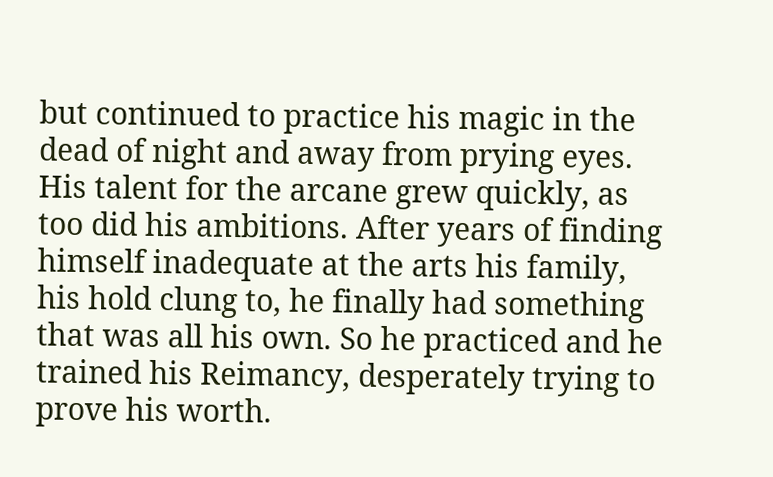but continued to practice his magic in the dead of night and away from prying eyes. His talent for the arcane grew quickly, as too did his ambitions. After years of finding himself inadequate at the arts his family, his hold clung to, he finally had something that was all his own. So he practiced and he trained his Reimancy, desperately trying to prove his worth.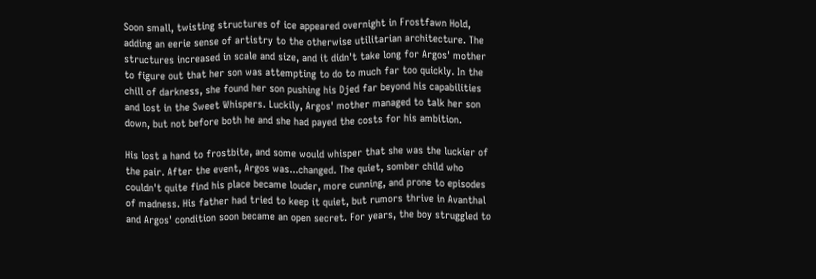Soon small, twisting structures of ice appeared overnight in Frostfawn Hold, adding an eerie sense of artistry to the otherwise utilitarian architecture. The structures increased in scale and size, and it didn't take long for Argos' mother to figure out that her son was attempting to do to much far too quickly. In the chill of darkness, she found her son pushing his Djed far beyond his capabilities and lost in the Sweet Whispers. Luckily, Argos' mother managed to talk her son down, but not before both he and she had payed the costs for his ambition.

His lost a hand to frostbite, and some would whisper that she was the luckier of the pair. After the event, Argos was...changed. The quiet, somber child who couldn't quite find his place became louder, more cunning, and prone to episodes of madness. His father had tried to keep it quiet, but rumors thrive in Avanthal and Argos' condition soon became an open secret. For years, the boy struggled to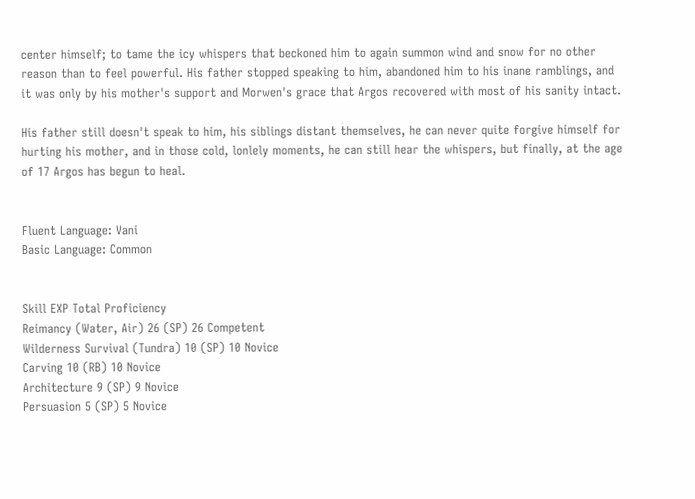center himself; to tame the icy whispers that beckoned him to again summon wind and snow for no other reason than to feel powerful. His father stopped speaking to him, abandoned him to his inane ramblings, and it was only by his mother's support and Morwen's grace that Argos recovered with most of his sanity intact.

His father still doesn't speak to him, his siblings distant themselves, he can never quite forgive himself for hurting his mother, and in those cold, lonlely moments, he can still hear the whispers, but finally, at the age of 17 Argos has begun to heal.


Fluent Language: Vani
Basic Language: Common


Skill EXP Total Proficiency
Reimancy (Water, Air) 26 (SP) 26 Competent
Wilderness Survival (Tundra) 10 (SP) 10 Novice
Carving 10 (RB) 10 Novice
Architecture 9 (SP) 9 Novice
Persuasion 5 (SP) 5 Novice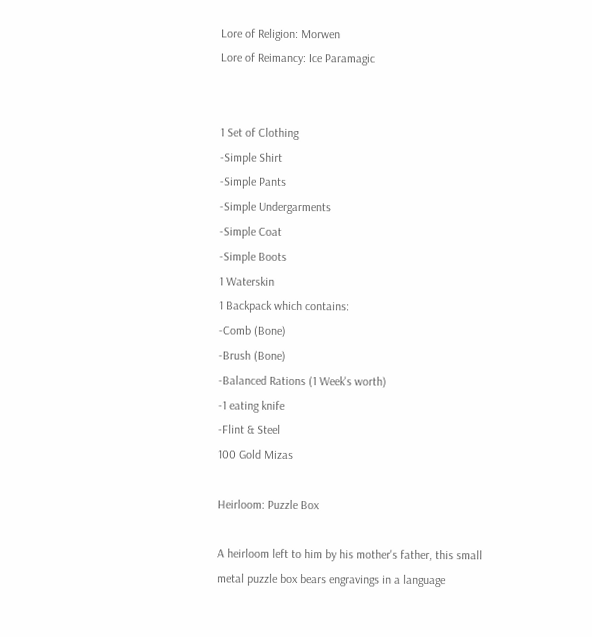Lore of Religion: Morwen
Lore of Reimancy: Ice Paramagic


1 Set of Clothing
-Simple Shirt
-Simple Pants
-Simple Undergarments
-Simple Coat
-Simple Boots
1 Waterskin
1 Backpack which contains:
-Comb (Bone)
-Brush (Bone)
-Balanced Rations (1 Week's worth)
-1 eating knife
-Flint & Steel
100 Gold Mizas

Heirloom: Puzzle Box

A heirloom left to him by his mother's father, this small metal puzzle box bears engravings in a language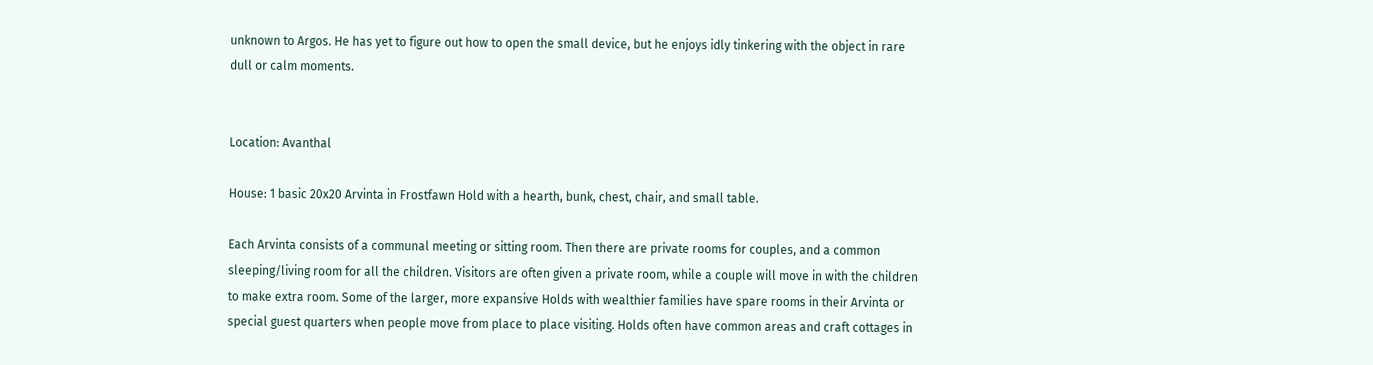unknown to Argos. He has yet to figure out how to open the small device, but he enjoys idly tinkering with the object in rare dull or calm moments.


Location: Avanthal

House: 1 basic 20x20 Arvinta in Frostfawn Hold with a hearth, bunk, chest, chair, and small table.

Each Arvinta consists of a communal meeting or sitting room. Then there are private rooms for couples, and a common sleeping/living room for all the children. Visitors are often given a private room, while a couple will move in with the children to make extra room. Some of the larger, more expansive Holds with wealthier families have spare rooms in their Arvinta or special guest quarters when people move from place to place visiting. Holds often have common areas and craft cottages in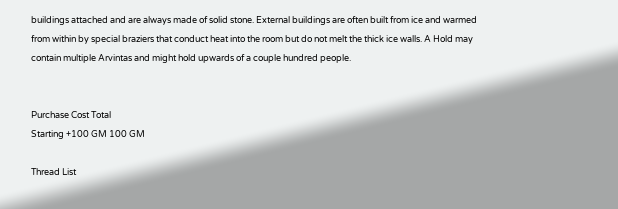buildings attached and are always made of solid stone. External buildings are often built from ice and warmed from within by special braziers that conduct heat into the room but do not melt the thick ice walls. A Hold may contain multiple Arvintas and might hold upwards of a couple hundred people.


Purchase Cost Total
Starting +100 GM 100 GM

Thread List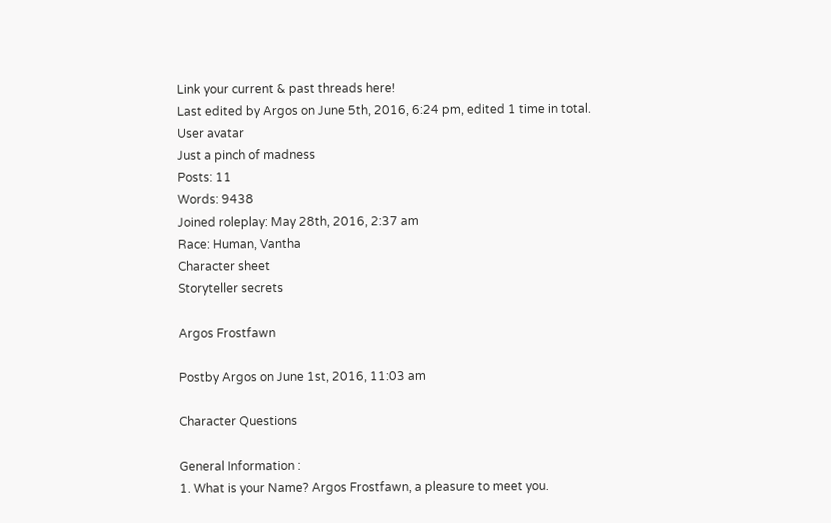Link your current & past threads here!
Last edited by Argos on June 5th, 2016, 6:24 pm, edited 1 time in total.
User avatar
Just a pinch of madness
Posts: 11
Words: 9438
Joined roleplay: May 28th, 2016, 2:37 am
Race: Human, Vantha
Character sheet
Storyteller secrets

Argos Frostfawn

Postby Argos on June 1st, 2016, 11:03 am

Character Questions

General Information :
1. What is your Name? Argos Frostfawn, a pleasure to meet you.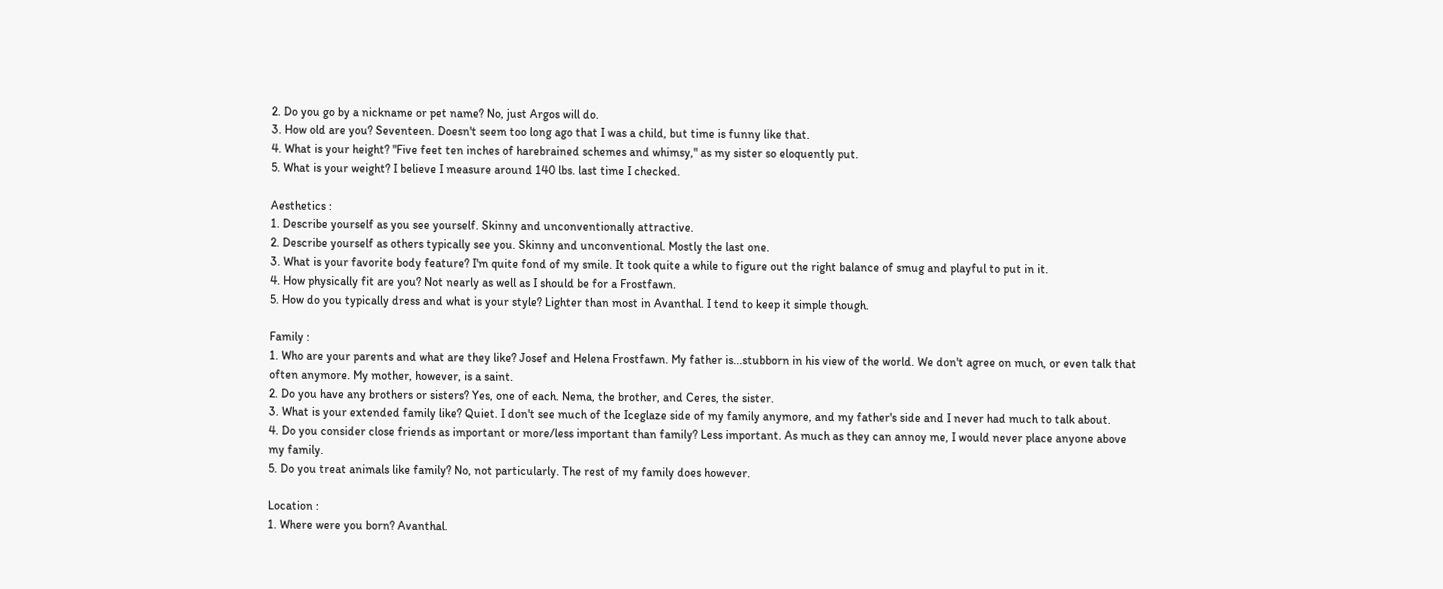2. Do you go by a nickname or pet name? No, just Argos will do.
3. How old are you? Seventeen. Doesn't seem too long ago that I was a child, but time is funny like that.
4. What is your height? "Five feet ten inches of harebrained schemes and whimsy," as my sister so eloquently put.
5. What is your weight? I believe I measure around 140 lbs. last time I checked.

Aesthetics :
1. Describe yourself as you see yourself. Skinny and unconventionally attractive.
2. Describe yourself as others typically see you. Skinny and unconventional. Mostly the last one.
3. What is your favorite body feature? I'm quite fond of my smile. It took quite a while to figure out the right balance of smug and playful to put in it.
4. How physically fit are you? Not nearly as well as I should be for a Frostfawn.
5. How do you typically dress and what is your style? Lighter than most in Avanthal. I tend to keep it simple though.

Family :
1. Who are your parents and what are they like? Josef and Helena Frostfawn. My father is...stubborn in his view of the world. We don't agree on much, or even talk that often anymore. My mother, however, is a saint.
2. Do you have any brothers or sisters? Yes, one of each. Nema, the brother, and Ceres, the sister.
3. What is your extended family like? Quiet. I don't see much of the Iceglaze side of my family anymore, and my father's side and I never had much to talk about.
4. Do you consider close friends as important or more/less important than family? Less important. As much as they can annoy me, I would never place anyone above my family.
5. Do you treat animals like family? No, not particularly. The rest of my family does however.

Location :
1. Where were you born? Avanthal.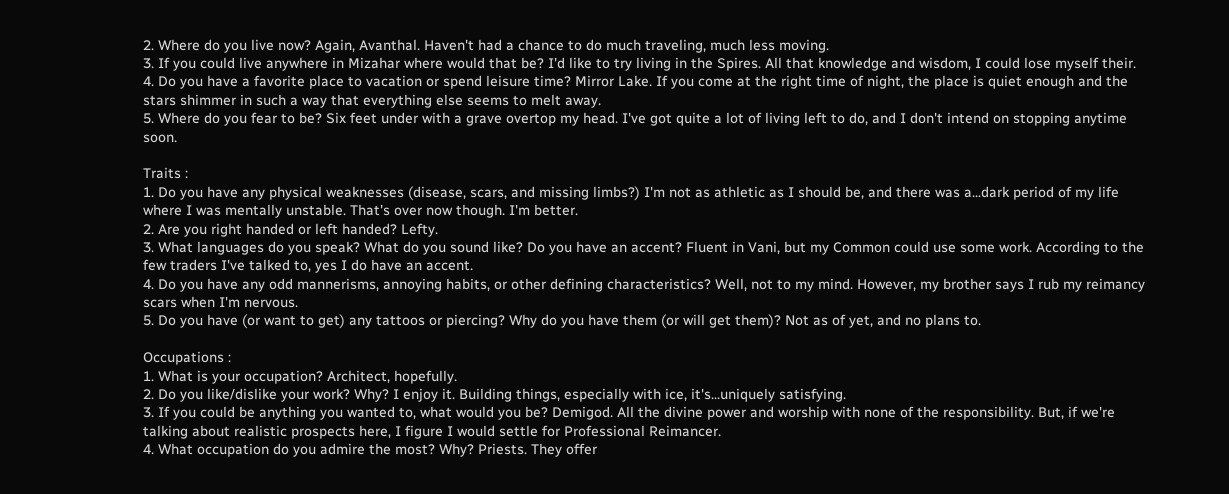2. Where do you live now? Again, Avanthal. Haven't had a chance to do much traveling, much less moving.
3. If you could live anywhere in Mizahar where would that be? I'd like to try living in the Spires. All that knowledge and wisdom, I could lose myself their.
4. Do you have a favorite place to vacation or spend leisure time? Mirror Lake. If you come at the right time of night, the place is quiet enough and the stars shimmer in such a way that everything else seems to melt away.
5. Where do you fear to be? Six feet under with a grave overtop my head. I've got quite a lot of living left to do, and I don't intend on stopping anytime soon.

Traits :
1. Do you have any physical weaknesses (disease, scars, and missing limbs?) I'm not as athletic as I should be, and there was a...dark period of my life where I was mentally unstable. That's over now though. I'm better.
2. Are you right handed or left handed? Lefty.
3. What languages do you speak? What do you sound like? Do you have an accent? Fluent in Vani, but my Common could use some work. According to the few traders I've talked to, yes I do have an accent.
4. Do you have any odd mannerisms, annoying habits, or other defining characteristics? Well, not to my mind. However, my brother says I rub my reimancy scars when I'm nervous.
5. Do you have (or want to get) any tattoos or piercing? Why do you have them (or will get them)? Not as of yet, and no plans to.

Occupations :
1. What is your occupation? Architect, hopefully.
2. Do you like/dislike your work? Why? I enjoy it. Building things, especially with ice, it's...uniquely satisfying.
3. If you could be anything you wanted to, what would you be? Demigod. All the divine power and worship with none of the responsibility. But, if we're talking about realistic prospects here, I figure I would settle for Professional Reimancer.
4. What occupation do you admire the most? Why? Priests. They offer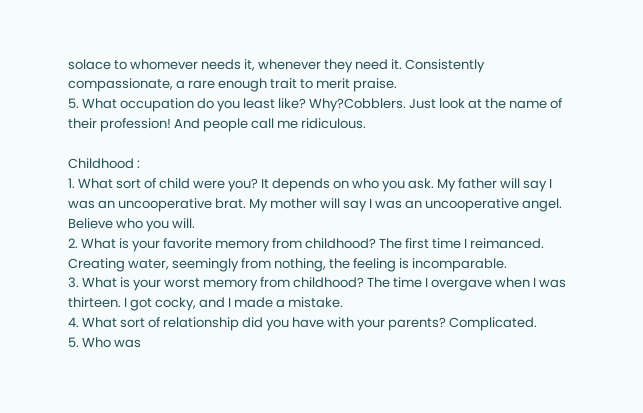solace to whomever needs it, whenever they need it. Consistently compassionate, a rare enough trait to merit praise.
5. What occupation do you least like? Why?Cobblers. Just look at the name of their profession! And people call me ridiculous.

Childhood :
1. What sort of child were you? It depends on who you ask. My father will say I was an uncooperative brat. My mother will say I was an uncooperative angel. Believe who you will.
2. What is your favorite memory from childhood? The first time I reimanced. Creating water, seemingly from nothing, the feeling is incomparable.
3. What is your worst memory from childhood? The time I overgave when I was thirteen. I got cocky, and I made a mistake.
4. What sort of relationship did you have with your parents? Complicated.
5. Who was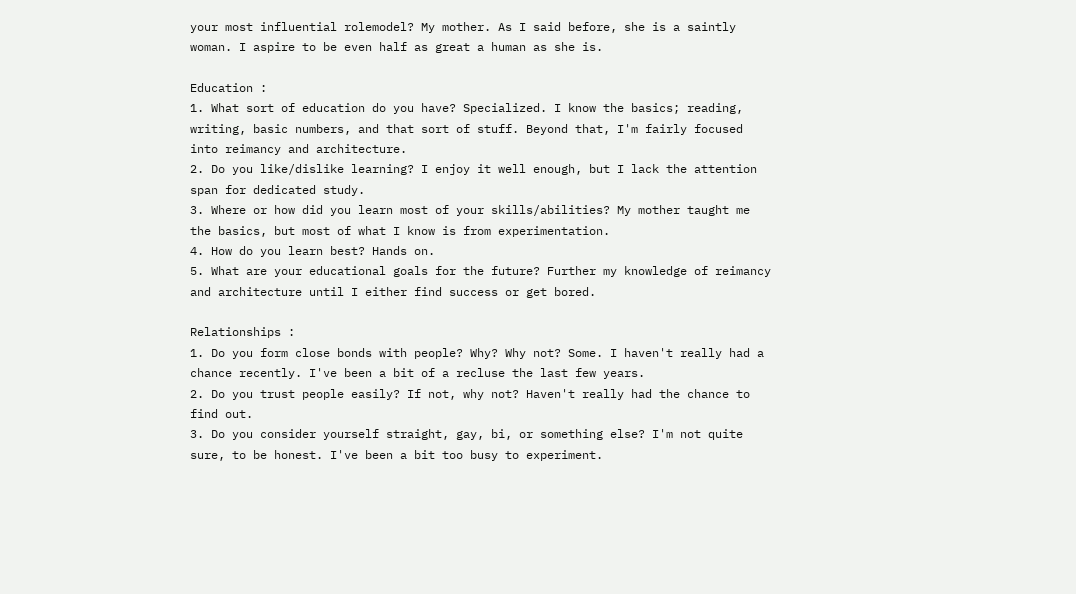your most influential rolemodel? My mother. As I said before, she is a saintly woman. I aspire to be even half as great a human as she is.

Education :
1. What sort of education do you have? Specialized. I know the basics; reading, writing, basic numbers, and that sort of stuff. Beyond that, I'm fairly focused into reimancy and architecture.
2. Do you like/dislike learning? I enjoy it well enough, but I lack the attention span for dedicated study.
3. Where or how did you learn most of your skills/abilities? My mother taught me the basics, but most of what I know is from experimentation.
4. How do you learn best? Hands on.
5. What are your educational goals for the future? Further my knowledge of reimancy and architecture until I either find success or get bored.

Relationships :
1. Do you form close bonds with people? Why? Why not? Some. I haven't really had a chance recently. I've been a bit of a recluse the last few years.
2. Do you trust people easily? If not, why not? Haven't really had the chance to find out.
3. Do you consider yourself straight, gay, bi, or something else? I'm not quite sure, to be honest. I've been a bit too busy to experiment.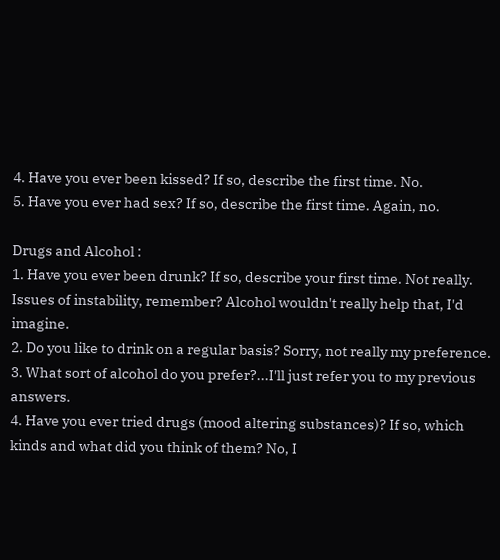4. Have you ever been kissed? If so, describe the first time. No.
5. Have you ever had sex? If so, describe the first time. Again, no.

Drugs and Alcohol :
1. Have you ever been drunk? If so, describe your first time. Not really. Issues of instability, remember? Alcohol wouldn't really help that, I'd imagine.
2. Do you like to drink on a regular basis? Sorry, not really my preference.
3. What sort of alcohol do you prefer?...I'll just refer you to my previous answers.
4. Have you ever tried drugs (mood altering substances)? If so, which kinds and what did you think of them? No, I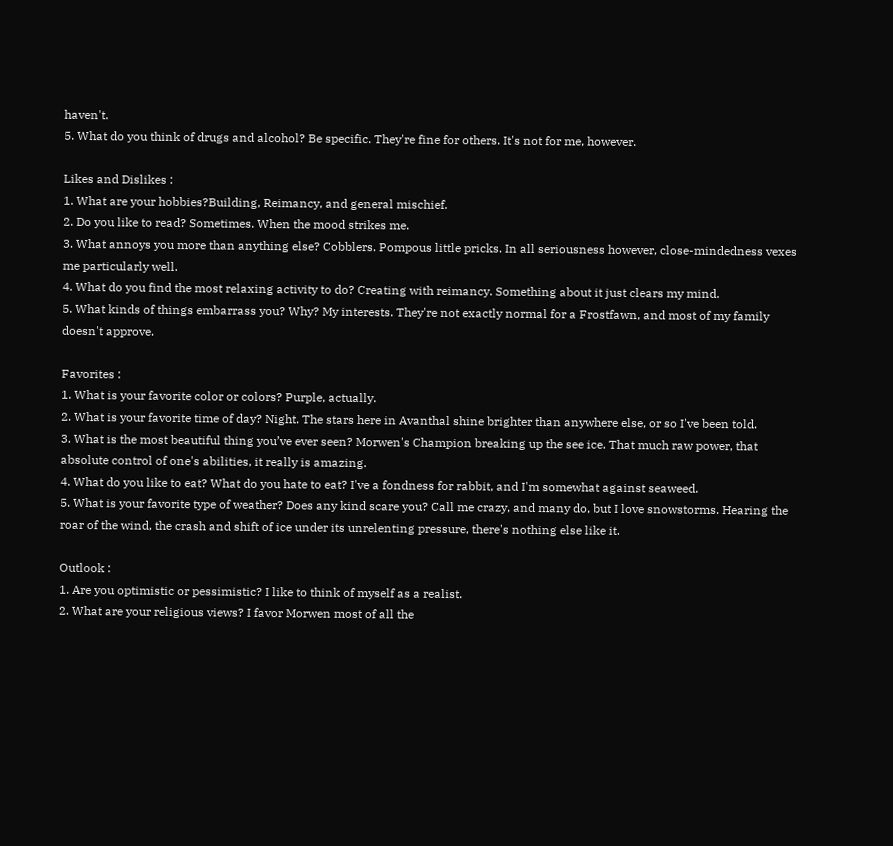haven't.
5. What do you think of drugs and alcohol? Be specific. They're fine for others. It's not for me, however.

Likes and Dislikes :
1. What are your hobbies?Building, Reimancy, and general mischief.
2. Do you like to read? Sometimes. When the mood strikes me.
3. What annoys you more than anything else? Cobblers. Pompous little pricks. In all seriousness however, close-mindedness vexes me particularly well.
4. What do you find the most relaxing activity to do? Creating with reimancy. Something about it just clears my mind.
5. What kinds of things embarrass you? Why? My interests. They're not exactly normal for a Frostfawn, and most of my family doesn't approve.

Favorites :
1. What is your favorite color or colors? Purple, actually.
2. What is your favorite time of day? Night. The stars here in Avanthal shine brighter than anywhere else, or so I've been told.
3. What is the most beautiful thing you’ve ever seen? Morwen's Champion breaking up the see ice. That much raw power, that absolute control of one's abilities, it really is amazing.
4. What do you like to eat? What do you hate to eat? I've a fondness for rabbit, and I'm somewhat against seaweed.
5. What is your favorite type of weather? Does any kind scare you? Call me crazy, and many do, but I love snowstorms. Hearing the roar of the wind, the crash and shift of ice under its unrelenting pressure, there's nothing else like it.

Outlook :
1. Are you optimistic or pessimistic? I like to think of myself as a realist.
2. What are your religious views? I favor Morwen most of all the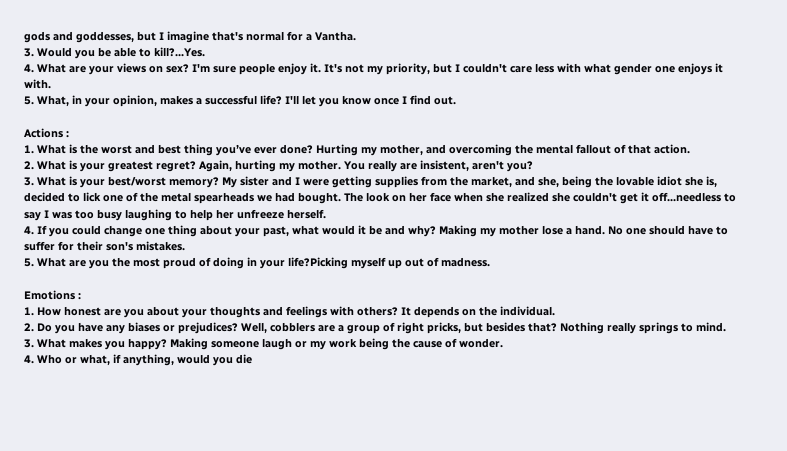gods and goddesses, but I imagine that's normal for a Vantha.
3. Would you be able to kill?...Yes.
4. What are your views on sex? I'm sure people enjoy it. It's not my priority, but I couldn't care less with what gender one enjoys it with.
5. What, in your opinion, makes a successful life? I'll let you know once I find out.

Actions :
1. What is the worst and best thing you’ve ever done? Hurting my mother, and overcoming the mental fallout of that action.
2. What is your greatest regret? Again, hurting my mother. You really are insistent, aren't you?
3. What is your best/worst memory? My sister and I were getting supplies from the market, and she, being the lovable idiot she is, decided to lick one of the metal spearheads we had bought. The look on her face when she realized she couldn't get it off...needless to say I was too busy laughing to help her unfreeze herself.
4. If you could change one thing about your past, what would it be and why? Making my mother lose a hand. No one should have to suffer for their son's mistakes.
5. What are you the most proud of doing in your life?Picking myself up out of madness.

Emotions :
1. How honest are you about your thoughts and feelings with others? It depends on the individual.
2. Do you have any biases or prejudices? Well, cobblers are a group of right pricks, but besides that? Nothing really springs to mind.
3. What makes you happy? Making someone laugh or my work being the cause of wonder.
4. Who or what, if anything, would you die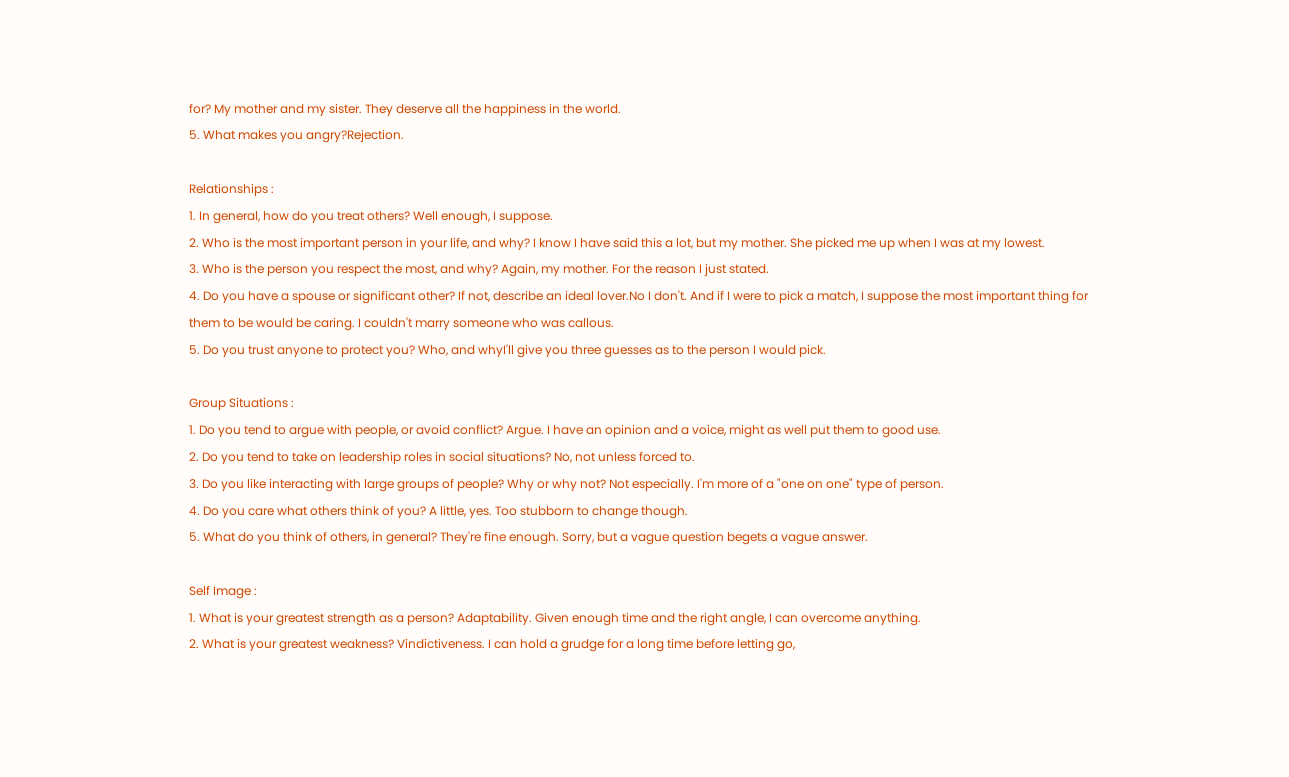for? My mother and my sister. They deserve all the happiness in the world.
5. What makes you angry?Rejection.

Relationships :
1. In general, how do you treat others? Well enough, I suppose.
2. Who is the most important person in your life, and why? I know I have said this a lot, but my mother. She picked me up when I was at my lowest.
3. Who is the person you respect the most, and why? Again, my mother. For the reason I just stated.
4. Do you have a spouse or significant other? If not, describe an ideal lover.No I don't. And if I were to pick a match, I suppose the most important thing for them to be would be caring. I couldn't marry someone who was callous.
5. Do you trust anyone to protect you? Who, and whyI'll give you three guesses as to the person I would pick.

Group Situations :
1. Do you tend to argue with people, or avoid conflict? Argue. I have an opinion and a voice, might as well put them to good use.
2. Do you tend to take on leadership roles in social situations? No, not unless forced to.
3. Do you like interacting with large groups of people? Why or why not? Not especially. I'm more of a "one on one" type of person.
4. Do you care what others think of you? A little, yes. Too stubborn to change though.
5. What do you think of others, in general? They're fine enough. Sorry, but a vague question begets a vague answer.

Self Image :
1. What is your greatest strength as a person? Adaptability. Given enough time and the right angle, I can overcome anything.
2. What is your greatest weakness? Vindictiveness. I can hold a grudge for a long time before letting go,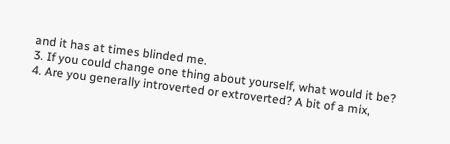and it has at times blinded me.
3. If you could change one thing about yourself, what would it be?
4. Are you generally introverted or extroverted? A bit of a mix,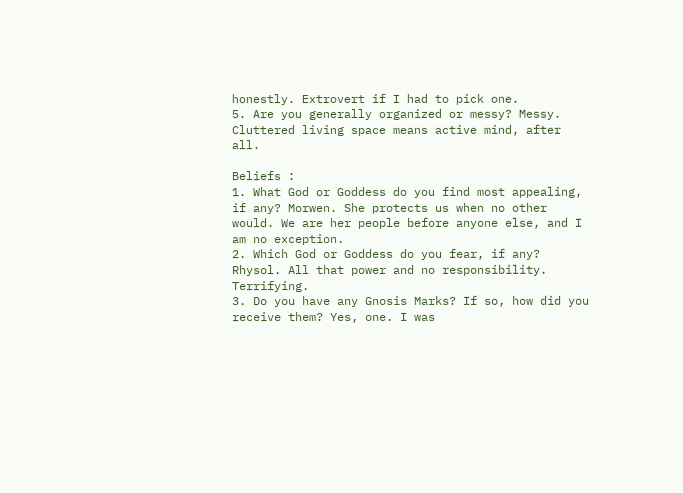honestly. Extrovert if I had to pick one.
5. Are you generally organized or messy? Messy. Cluttered living space means active mind, after all.

Beliefs :
1. What God or Goddess do you find most appealing, if any? Morwen. She protects us when no other would. We are her people before anyone else, and I am no exception.
2. Which God or Goddess do you fear, if any? Rhysol. All that power and no responsibility. Terrifying.
3. Do you have any Gnosis Marks? If so, how did you receive them? Yes, one. I was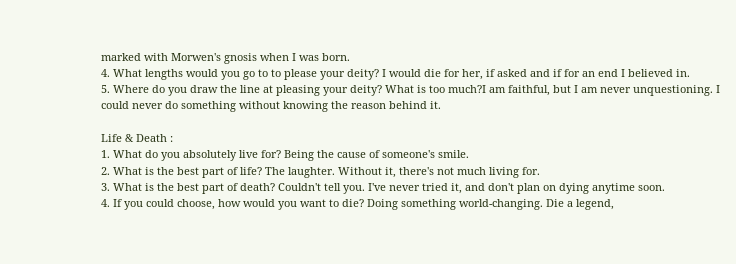marked with Morwen's gnosis when I was born.
4. What lengths would you go to to please your deity? I would die for her, if asked and if for an end I believed in.
5. Where do you draw the line at pleasing your deity? What is too much?I am faithful, but I am never unquestioning. I could never do something without knowing the reason behind it.

Life & Death :
1. What do you absolutely live for? Being the cause of someone's smile.
2. What is the best part of life? The laughter. Without it, there's not much living for.
3. What is the best part of death? Couldn't tell you. I've never tried it, and don't plan on dying anytime soon.
4. If you could choose, how would you want to die? Doing something world-changing. Die a legend,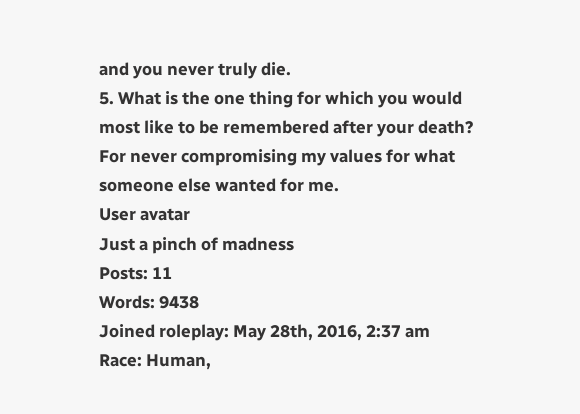and you never truly die.
5. What is the one thing for which you would most like to be remembered after your death? For never compromising my values for what someone else wanted for me.
User avatar
Just a pinch of madness
Posts: 11
Words: 9438
Joined roleplay: May 28th, 2016, 2:37 am
Race: Human,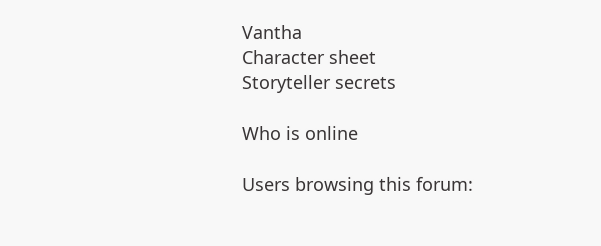Vantha
Character sheet
Storyteller secrets

Who is online

Users browsing this forum: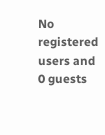No registered users and 0 guests